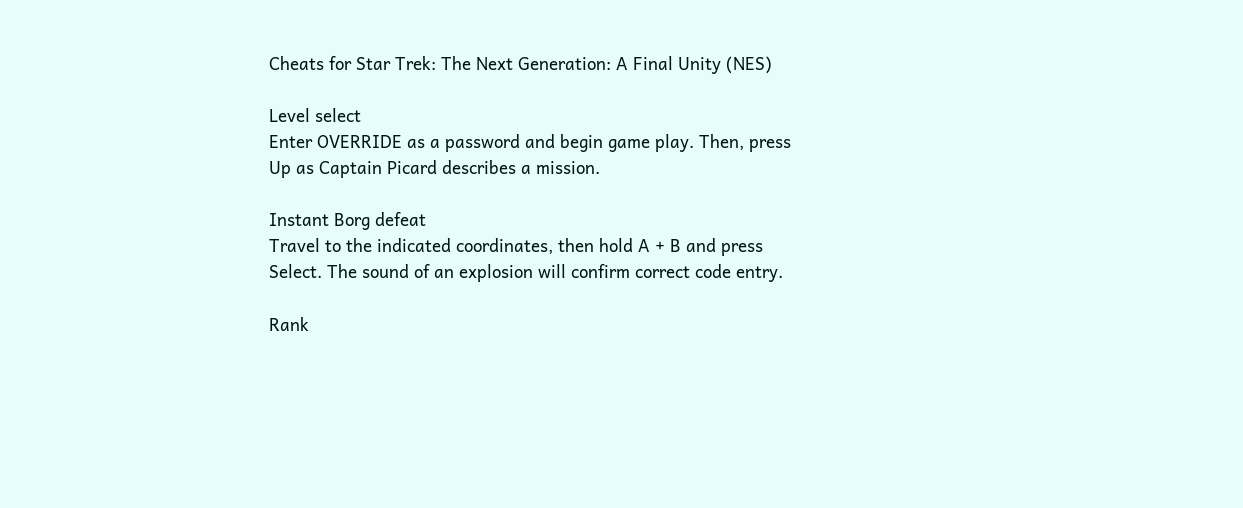Cheats for Star Trek: The Next Generation: A Final Unity (NES)

Level select
Enter OVERRIDE as a password and begin game play. Then, press Up as Captain Picard describes a mission.

Instant Borg defeat
Travel to the indicated coordinates, then hold A + B and press Select. The sound of an explosion will confirm correct code entry.

Rank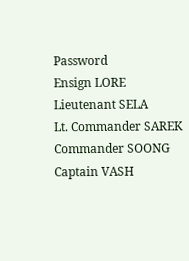Password
Ensign LORE
Lieutenant SELA
Lt. Commander SAREK
Commander SOONG
Captain VASH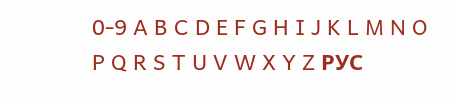0-9 A B C D E F G H I J K L M N O P Q R S T U V W X Y Z РУС